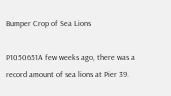Bumper Crop of Sea Lions

P1050651A few weeks ago, there was a record amount of sea lions at Pier 39.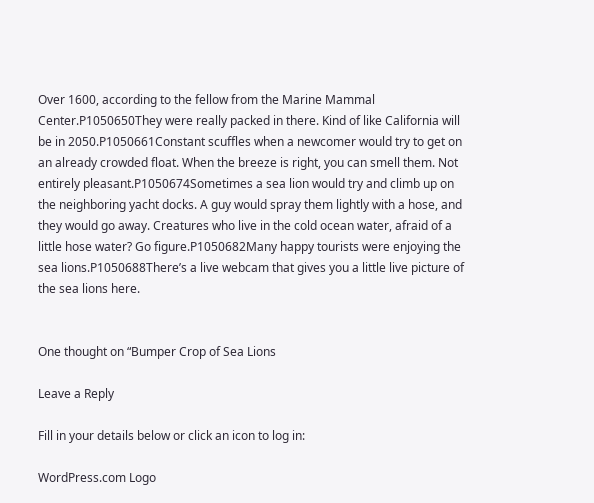Over 1600, according to the fellow from the Marine Mammal Center.P1050650They were really packed in there. Kind of like California will be in 2050.P1050661Constant scuffles when a newcomer would try to get on an already crowded float. When the breeze is right, you can smell them. Not entirely pleasant.P1050674Sometimes a sea lion would try and climb up on the neighboring yacht docks. A guy would spray them lightly with a hose, and they would go away. Creatures who live in the cold ocean water, afraid of a little hose water? Go figure.P1050682Many happy tourists were enjoying the sea lions.P1050688There’s a live webcam that gives you a little live picture of the sea lions here.


One thought on “Bumper Crop of Sea Lions

Leave a Reply

Fill in your details below or click an icon to log in:

WordPress.com Logo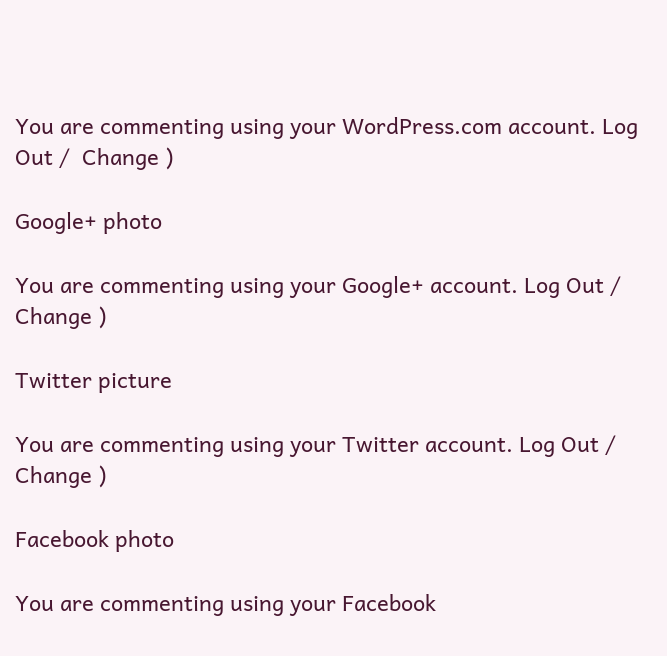You are commenting using your WordPress.com account. Log Out /  Change )

Google+ photo

You are commenting using your Google+ account. Log Out /  Change )

Twitter picture

You are commenting using your Twitter account. Log Out /  Change )

Facebook photo

You are commenting using your Facebook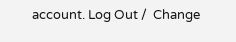account. Log Out /  Change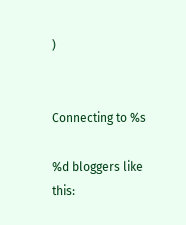)


Connecting to %s

%d bloggers like this: